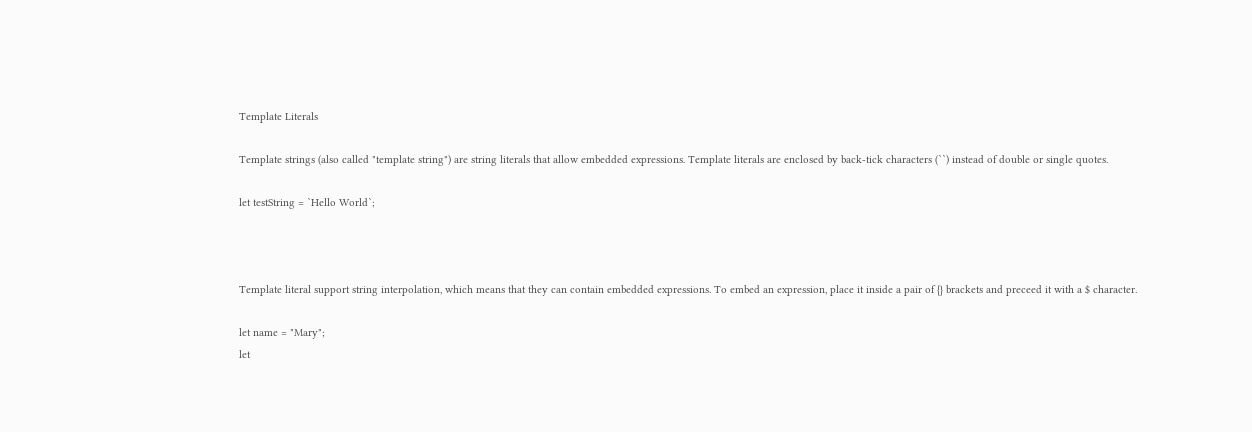Template Literals

Template strings (also called "template string") are string literals that allow embedded expressions. Template literals are enclosed by back-tick characters (``) instead of double or single quotes.

let testString = `Hello World`;



Template literal support string interpolation, which means that they can contain embedded expressions. To embed an expression, place it inside a pair of {} brackets and preceed it with a $ character.

let name = "Mary";
let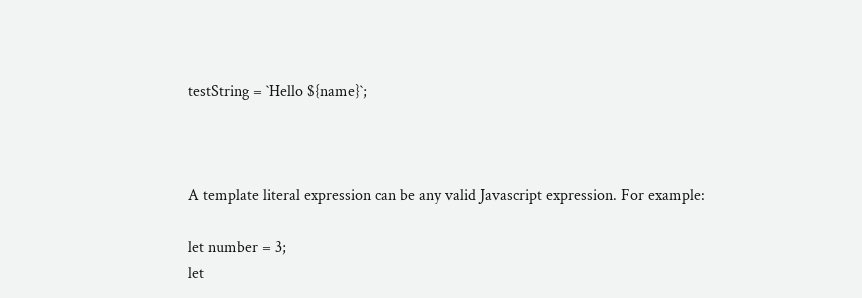testString = `Hello ${name}`;



A template literal expression can be any valid Javascript expression. For example:

let number = 3;
let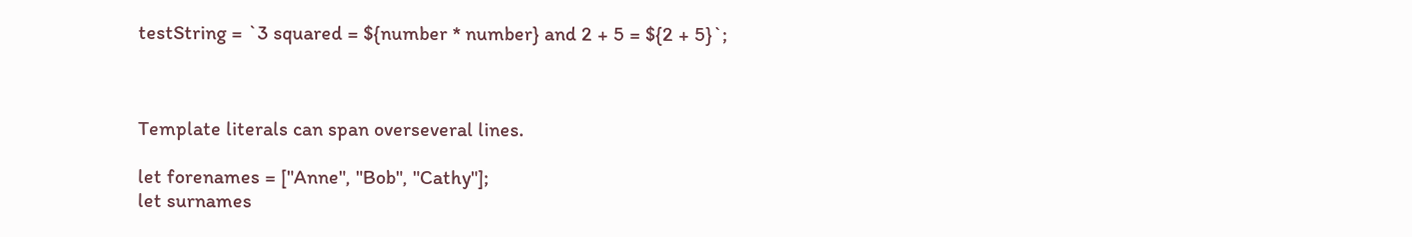testString = `3 squared = ${number * number} and 2 + 5 = ${2 + 5}`;



Template literals can span overseveral lines.

let forenames = ["Anne", "Bob", "Cathy"];
let surnames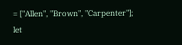= ["Allen", "Brown", "Carpenter"];
let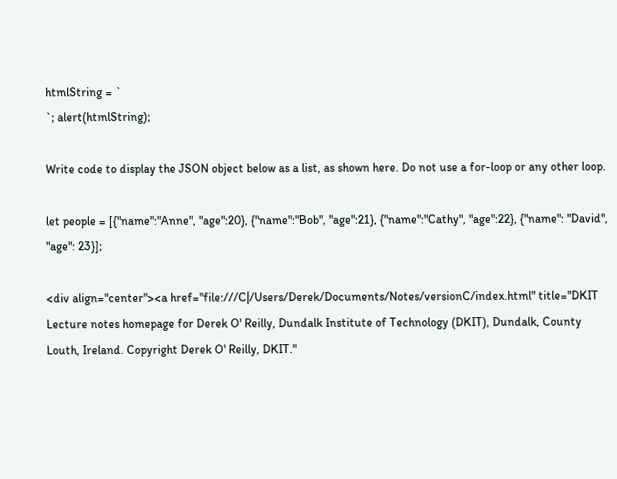htmlString = `
`; alert(htmlString);

Write code to display the JSON object below as a list, as shown here. Do not use a for-loop or any other loop.

let people = [{"name":"Anne", "age":20}, {"name":"Bob", "age":21}, {"name":"Cathy", "age":22}, {"name": "David", "age": 23}];

<div align="center"><a href="file:///C|/Users/Derek/Documents/Notes/versionC/index.html" title="DKIT Lecture notes homepage for Derek O' Reilly, Dundalk Institute of Technology (DKIT), Dundalk, County Louth, Ireland. Copyright Derek O' Reilly, DKIT."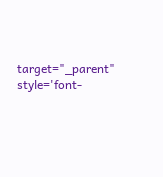target="_parent" style='font-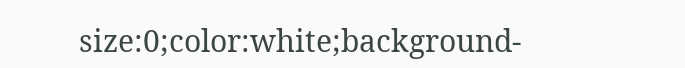size:0;color:white;background-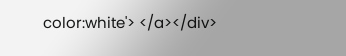color:white'> </a></div>